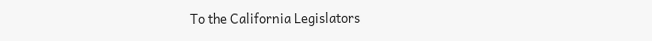To the California Legislators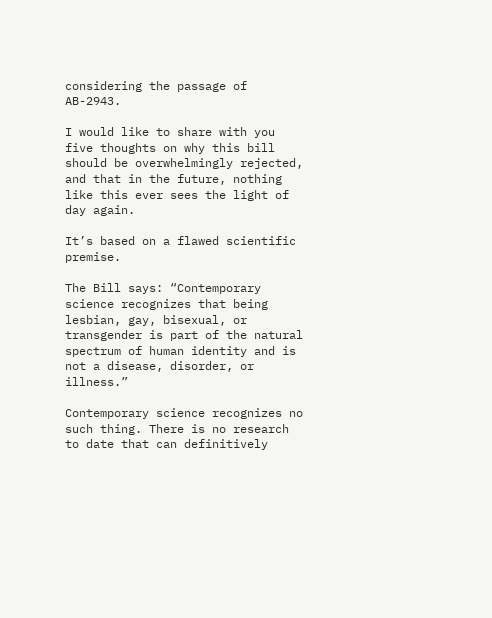considering the passage of AB-2943.

I would like to share with you five thoughts on why this bill should be overwhelmingly rejected, and that in the future, nothing like this ever sees the light of day again.

It’s based on a flawed scientific premise.

The Bill says: “Contemporary science recognizes that being lesbian, gay, bisexual, or transgender is part of the natural spectrum of human identity and is not a disease, disorder, or illness.”

Contemporary science recognizes no such thing. There is no research to date that can definitively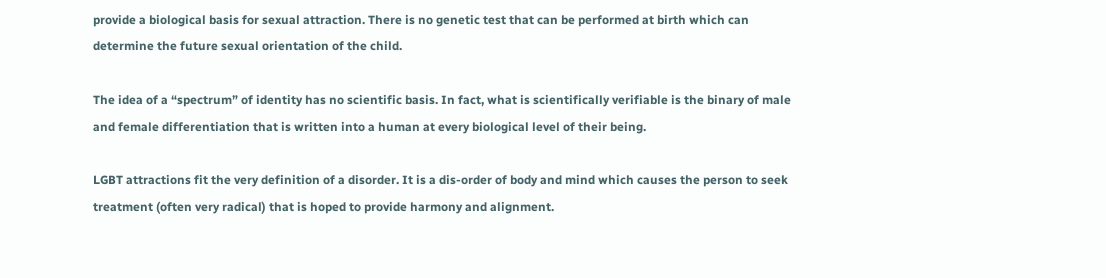provide a biological basis for sexual attraction. There is no genetic test that can be performed at birth which can determine the future sexual orientation of the child.

The idea of a “spectrum” of identity has no scientific basis. In fact, what is scientifically verifiable is the binary of male and female differentiation that is written into a human at every biological level of their being.

LGBT attractions fit the very definition of a disorder. It is a dis-order of body and mind which causes the person to seek treatment (often very radical) that is hoped to provide harmony and alignment.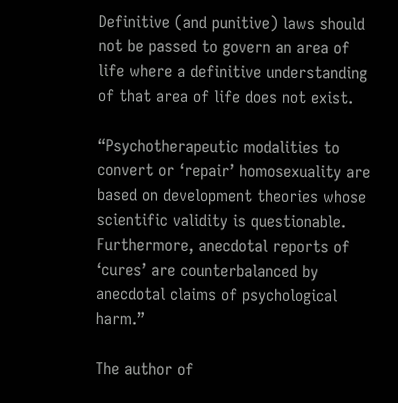Definitive (and punitive) laws should not be passed to govern an area of life where a definitive understanding of that area of life does not exist.

“Psychotherapeutic modalities to convert or ‘repair’ homosexuality are based on development theories whose scientific validity is questionable. Furthermore, anecdotal reports of ‘cures’ are counterbalanced by anecdotal claims of psychological harm.”

The author of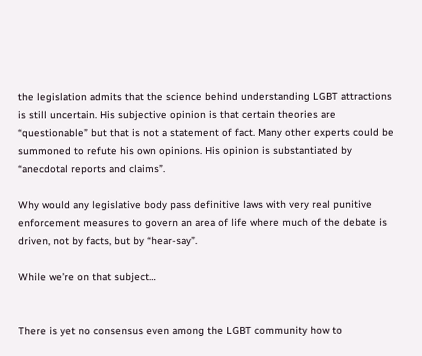the legislation admits that the science behind understanding LGBT attractions is still uncertain. His subjective opinion is that certain theories are “questionable” but that is not a statement of fact. Many other experts could be summoned to refute his own opinions. His opinion is substantiated by “anecdotal reports and claims”.

Why would any legislative body pass definitive laws with very real punitive enforcement measures to govern an area of life where much of the debate is driven, not by facts, but by “hear-say”.

While we’re on that subject…


There is yet no consensus even among the LGBT community how to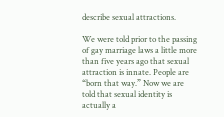describe sexual attractions.

We were told prior to the passing of gay marriage laws a little more than five years ago that sexual attraction is innate. People are “born that way.” Now we are told that sexual identity is actually a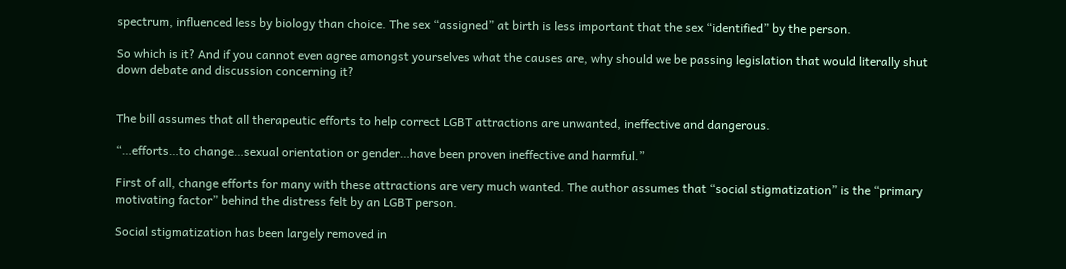spectrum, influenced less by biology than choice. The sex “assigned” at birth is less important that the sex “identified” by the person.

So which is it? And if you cannot even agree amongst yourselves what the causes are, why should we be passing legislation that would literally shut down debate and discussion concerning it?


The bill assumes that all therapeutic efforts to help correct LGBT attractions are unwanted, ineffective and dangerous.

“…efforts…to change…sexual orientation or gender…have been proven ineffective and harmful.”

First of all, change efforts for many with these attractions are very much wanted. The author assumes that “social stigmatization” is the “primary motivating factor” behind the distress felt by an LGBT person.

Social stigmatization has been largely removed in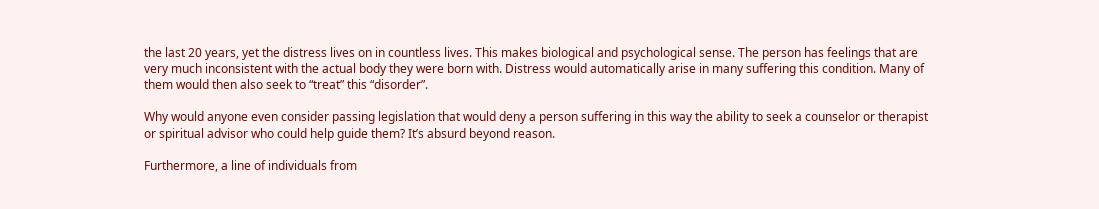the last 20 years, yet the distress lives on in countless lives. This makes biological and psychological sense. The person has feelings that are very much inconsistent with the actual body they were born with. Distress would automatically arise in many suffering this condition. Many of them would then also seek to “treat” this “disorder”.

Why would anyone even consider passing legislation that would deny a person suffering in this way the ability to seek a counselor or therapist or spiritual advisor who could help guide them? It’s absurd beyond reason.

Furthermore, a line of individuals from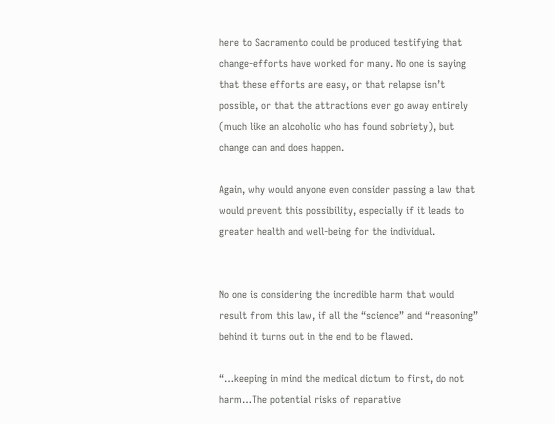here to Sacramento could be produced testifying that change-efforts have worked for many. No one is saying that these efforts are easy, or that relapse isn’t possible, or that the attractions ever go away entirely (much like an alcoholic who has found sobriety), but change can and does happen.

Again, why would anyone even consider passing a law that would prevent this possibility, especially if it leads to greater health and well-being for the individual.


No one is considering the incredible harm that would result from this law, if all the “science” and “reasoning” behind it turns out in the end to be flawed.

“…keeping in mind the medical dictum to first, do not harm…The potential risks of reparative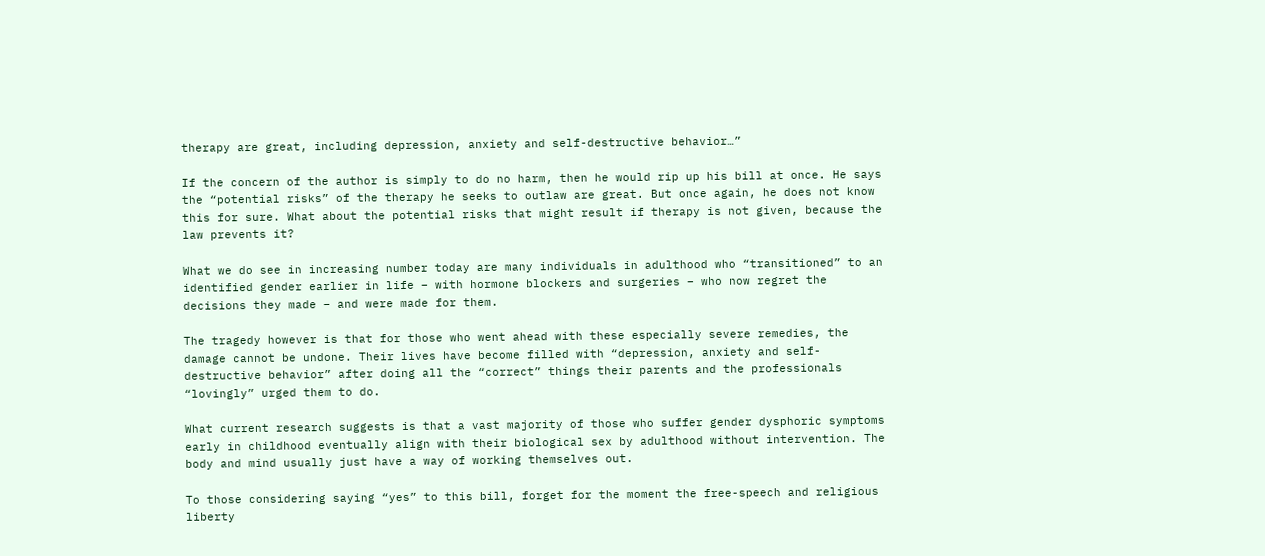therapy are great, including depression, anxiety and self-destructive behavior…”

If the concern of the author is simply to do no harm, then he would rip up his bill at once. He says the “potential risks” of the therapy he seeks to outlaw are great. But once again, he does not know this for sure. What about the potential risks that might result if therapy is not given, because the law prevents it?

What we do see in increasing number today are many individuals in adulthood who “transitioned” to an identified gender earlier in life – with hormone blockers and surgeries – who now regret the decisions they made – and were made for them.

The tragedy however is that for those who went ahead with these especially severe remedies, the damage cannot be undone. Their lives have become filled with “depression, anxiety and self-destructive behavior” after doing all the “correct” things their parents and the professionals “lovingly” urged them to do.

What current research suggests is that a vast majority of those who suffer gender dysphoric symptoms early in childhood eventually align with their biological sex by adulthood without intervention. The body and mind usually just have a way of working themselves out.

To those considering saying “yes” to this bill, forget for the moment the free-speech and religious liberty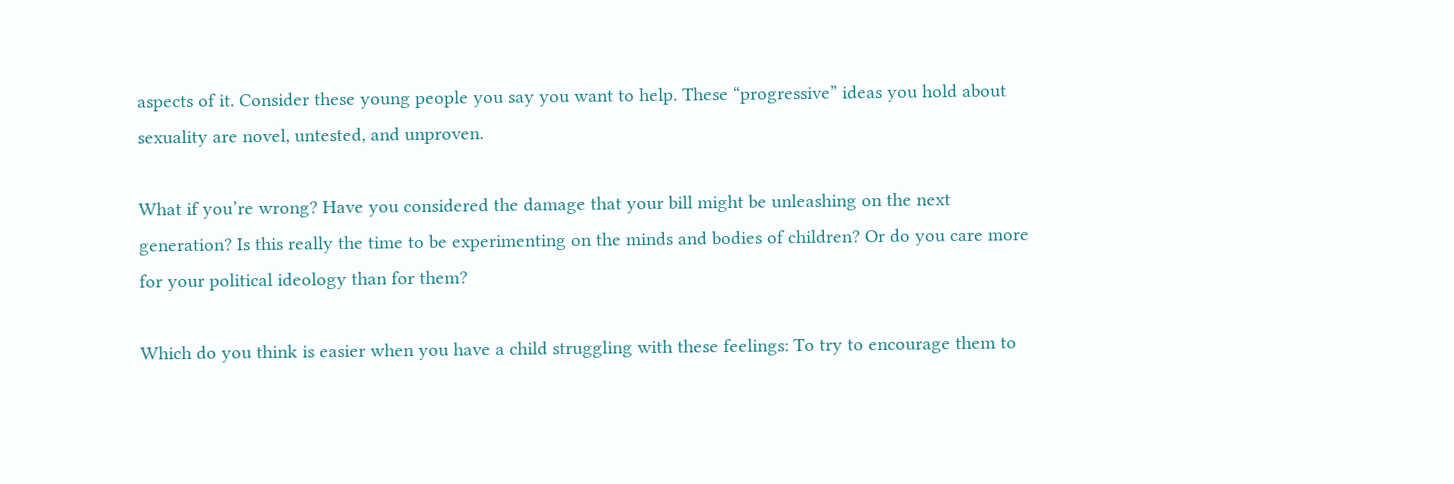aspects of it. Consider these young people you say you want to help. These “progressive” ideas you hold about sexuality are novel, untested, and unproven.

What if you’re wrong? Have you considered the damage that your bill might be unleashing on the next generation? Is this really the time to be experimenting on the minds and bodies of children? Or do you care more for your political ideology than for them?

Which do you think is easier when you have a child struggling with these feelings: To try to encourage them to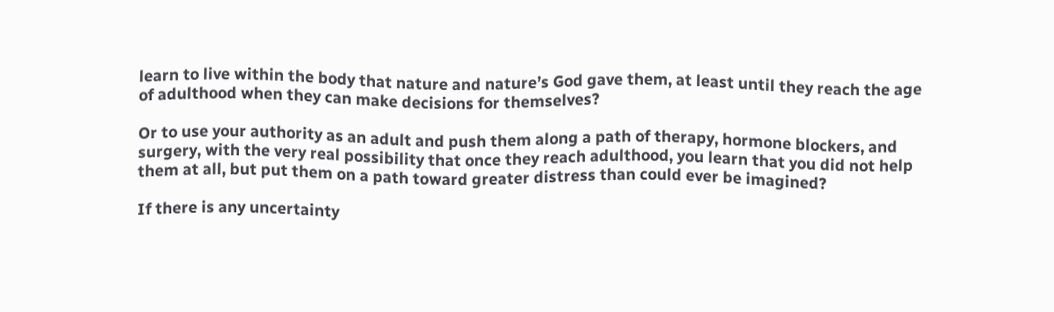learn to live within the body that nature and nature’s God gave them, at least until they reach the age of adulthood when they can make decisions for themselves?

Or to use your authority as an adult and push them along a path of therapy, hormone blockers, and surgery, with the very real possibility that once they reach adulthood, you learn that you did not help them at all, but put them on a path toward greater distress than could ever be imagined?

If there is any uncertainty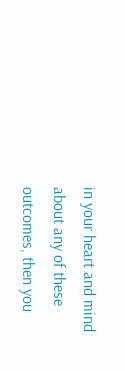in your heart and mind about any of these outcomes, then you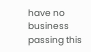have no business passing this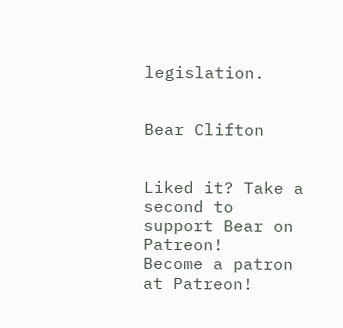legislation.


Bear Clifton


Liked it? Take a second to support Bear on Patreon!
Become a patron at Patreon!